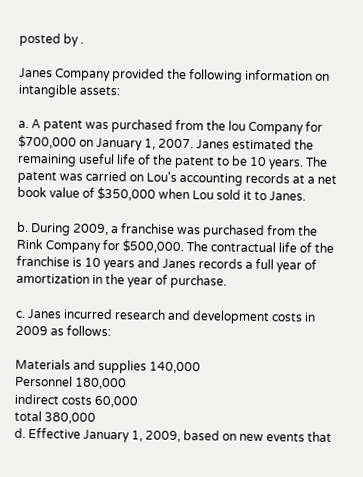posted by .

Janes Company provided the following information on intangible assets:

a. A patent was purchased from the lou Company for $700,000 on January 1, 2007. Janes estimated the remaining useful life of the patent to be 10 years. The patent was carried on Lou's accounting records at a net book value of $350,000 when Lou sold it to Janes.

b. During 2009, a franchise was purchased from the Rink Company for $500,000. The contractual life of the franchise is 10 years and Janes records a full year of amortization in the year of purchase.

c. Janes incurred research and development costs in 2009 as follows:

Materials and supplies 140,000
Personnel 180,000
indirect costs 60,000
total 380,000
d. Effective January 1, 2009, based on new events that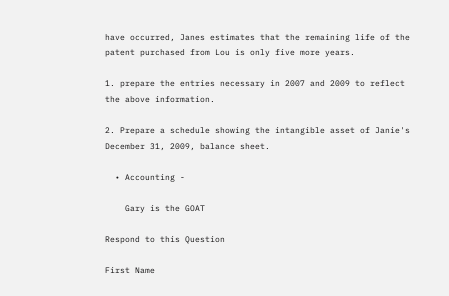have occurred, Janes estimates that the remaining life of the patent purchased from Lou is only five more years.

1. prepare the entries necessary in 2007 and 2009 to reflect the above information.

2. Prepare a schedule showing the intangible asset of Janie's December 31, 2009, balance sheet.

  • Accounting -

    Gary is the GOAT

Respond to this Question

First Name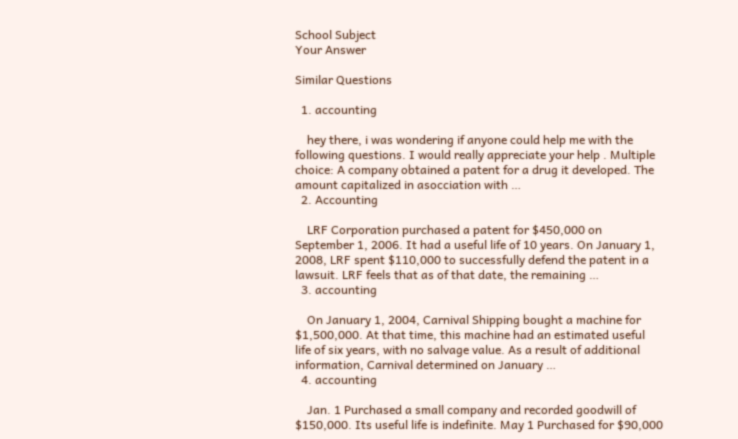School Subject
Your Answer

Similar Questions

  1. accounting

    hey there, i was wondering if anyone could help me with the following questions. I would really appreciate your help . Multiple choice: A company obtained a patent for a drug it developed. The amount capitalized in asocciation with …
  2. Accounting

    LRF Corporation purchased a patent for $450,000 on September 1, 2006. It had a useful life of 10 years. On January 1, 2008, LRF spent $110,000 to successfully defend the patent in a lawsuit. LRF feels that as of that date, the remaining …
  3. accounting

    On January 1, 2004, Carnival Shipping bought a machine for $1,500,000. At that time, this machine had an estimated useful life of six years, with no salvage value. As a result of additional information, Carnival determined on January …
  4. accounting

    Jan. 1 Purchased a small company and recorded goodwill of $150,000. Its useful life is indefinite. May 1 Purchased for $90,000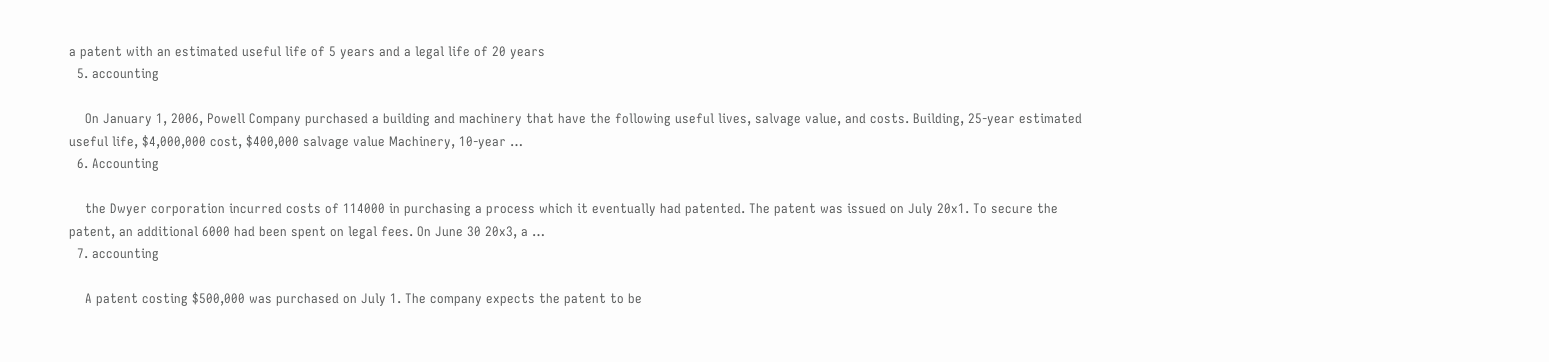a patent with an estimated useful life of 5 years and a legal life of 20 years
  5. accounting

    On January 1, 2006, Powell Company purchased a building and machinery that have the following useful lives, salvage value, and costs. Building, 25-year estimated useful life, $4,000,000 cost, $400,000 salvage value Machinery, 10-year …
  6. Accounting

    the Dwyer corporation incurred costs of 114000 in purchasing a process which it eventually had patented. The patent was issued on July 20x1. To secure the patent, an additional 6000 had been spent on legal fees. On June 30 20x3, a …
  7. accounting

    A patent costing $500,000 was purchased on July 1. The company expects the patent to be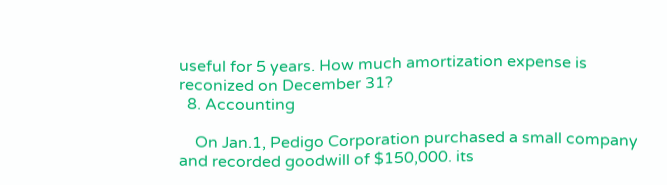useful for 5 years. How much amortization expense is reconized on December 31?
  8. Accounting

    On Jan.1, Pedigo Corporation purchased a small company and recorded goodwill of $150,000. its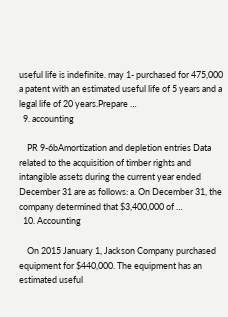useful life is indefinite. may 1- purchased for 475,000 a patent with an estimated useful life of 5 years and a legal life of 20 years.Prepare …
  9. accounting

    PR 9-6bAmortization and depletion entries Data related to the acquisition of timber rights and intangible assets during the current year ended December 31 are as follows: a. On December 31, the company determined that $3,400,000 of …
  10. Accounting

    On 2015 January 1, Jackson Company purchased equipment for $440,000. The equipment has an estimated useful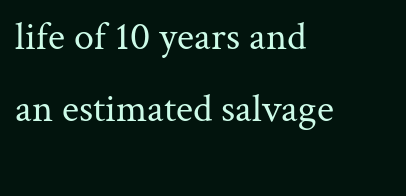life of 10 years and an estimated salvage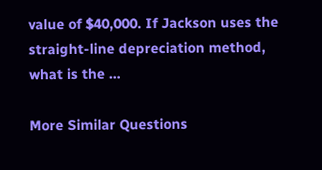value of $40,000. If Jackson uses the straight-line depreciation method, what is the …

More Similar Questions